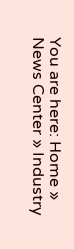You are here: Home » News Center » Industry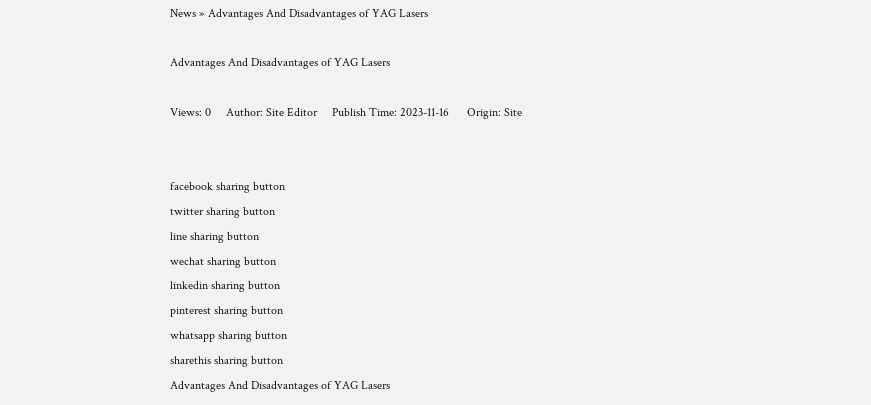News » Advantages And Disadvantages of YAG Lasers

Advantages And Disadvantages of YAG Lasers

Views: 0     Author: Site Editor     Publish Time: 2023-11-16      Origin: Site


facebook sharing button
twitter sharing button
line sharing button
wechat sharing button
linkedin sharing button
pinterest sharing button
whatsapp sharing button
sharethis sharing button
Advantages And Disadvantages of YAG Lasers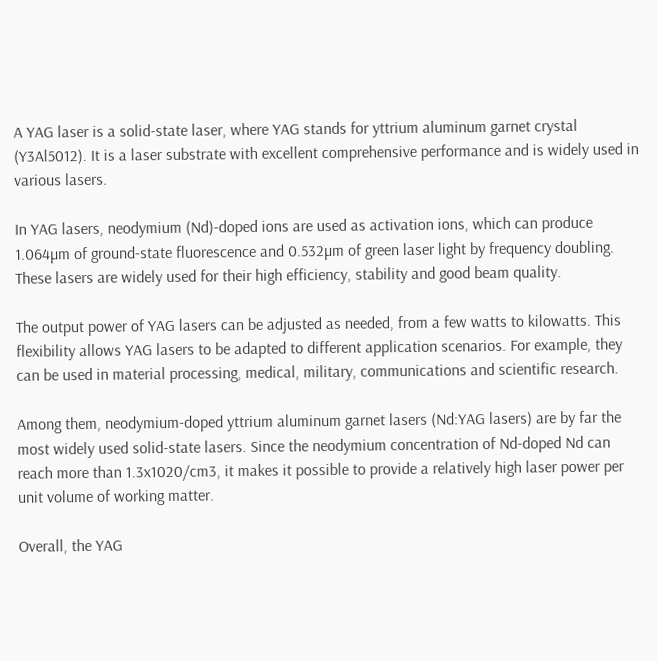A YAG laser is a solid-state laser, where YAG stands for yttrium aluminum garnet crystal (Y3Al5012). It is a laser substrate with excellent comprehensive performance and is widely used in various lasers.

In YAG lasers, neodymium (Nd)-doped ions are used as activation ions, which can produce 1.064µm of ground-state fluorescence and 0.532µm of green laser light by frequency doubling. These lasers are widely used for their high efficiency, stability and good beam quality.

The output power of YAG lasers can be adjusted as needed, from a few watts to kilowatts. This flexibility allows YAG lasers to be adapted to different application scenarios. For example, they can be used in material processing, medical, military, communications and scientific research.

Among them, neodymium-doped yttrium aluminum garnet lasers (Nd:YAG lasers) are by far the most widely used solid-state lasers. Since the neodymium concentration of Nd-doped Nd can reach more than 1.3x1020/cm3, it makes it possible to provide a relatively high laser power per unit volume of working matter.

Overall, the YAG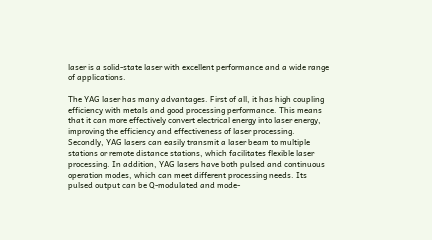laser is a solid-state laser with excellent performance and a wide range of applications.

The YAG laser has many advantages. First of all, it has high coupling efficiency with metals and good processing performance. This means that it can more effectively convert electrical energy into laser energy, improving the efficiency and effectiveness of laser processing. Secondly, YAG lasers can easily transmit a laser beam to multiple stations or remote distance stations, which facilitates flexible laser processing. In addition, YAG lasers have both pulsed and continuous operation modes, which can meet different processing needs. Its pulsed output can be Q-modulated and mode-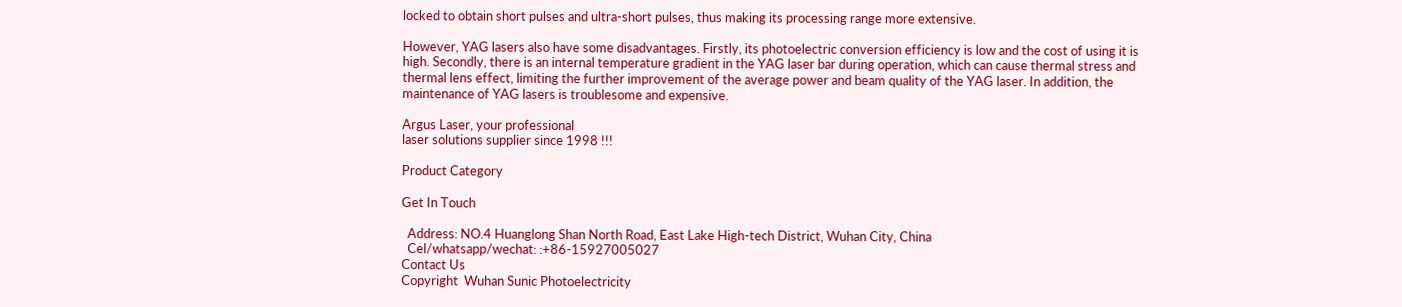locked to obtain short pulses and ultra-short pulses, thus making its processing range more extensive.

However, YAG lasers also have some disadvantages. Firstly, its photoelectric conversion efficiency is low and the cost of using it is high. Secondly, there is an internal temperature gradient in the YAG laser bar during operation, which can cause thermal stress and thermal lens effect, limiting the further improvement of the average power and beam quality of the YAG laser. In addition, the maintenance of YAG lasers is troublesome and expensive.

Argus Laser, your professional
laser solutions supplier since 1998 !!!

Product Category

Get In Touch

  Address: NO.4 Huanglong Shan North Road, East Lake High-tech District, Wuhan City, China
  Cel/whatsapp/wechat: :+86-15927005027
Contact Us
Copyright  Wuhan Sunic Photoelectricity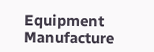Equipment Manufacture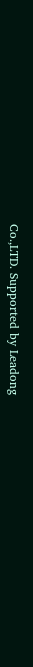Co.,LTD. Supported by Leadong